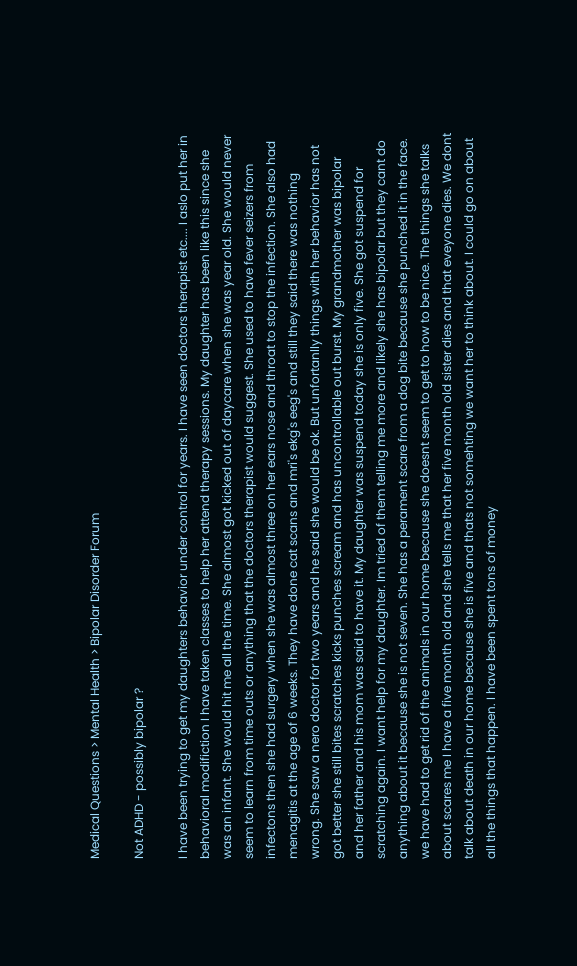Medical Questions > Mental Health > Bipolar Disorder Forum

Not ADHD - possibly bipolar ?

I have been trying to get my daughters behavior under control for years. I have seen doctors therapist etc.... I aslo put her in behavioral modifiction I have taken classes to help her attend therapy sessions. My daughter has been like this since she was an infant. She would hit me all the time. She almost got kicked out of daycare when she was year old. She would never seem to learn from time outs or anything that the doctors therapist would suggest. She used to have fever seizers from infectons then she had surgery when she was almost three on her ears nose and throat to stop the infection. She also had menagitis at the age of 6 weeks. They have done cat scans and mri's ekg's eeg's and still they said there was nothing wrong. She saw a nero doctor for two years and he said she would be ok. But unfortanlly things with her behavior has not got better she still bites scratches kicks punches scream and has uncontrollable out burst. My grandmother was bipolar and her father and his mom was said to have it. My daughter was suspend today she is only five. She got suspend for scratching again. I want help for my daughter. Im tried of them telling me more and likely she has bipolar but they cant do anything about it because she is not seven. She has a perament scare from a dog bite because she punched it in the face. we have had to get rid of the animals in our home because she doesnt seem to get to how to be nice. The things she talks about scares me I have a five month old and she tells me that her five month old sister dies and that eveyone dies. We dont talk about death in our home because she is five and thats not somehting we want her to think about. I could go on about all the things that happen. I have been spent tons of money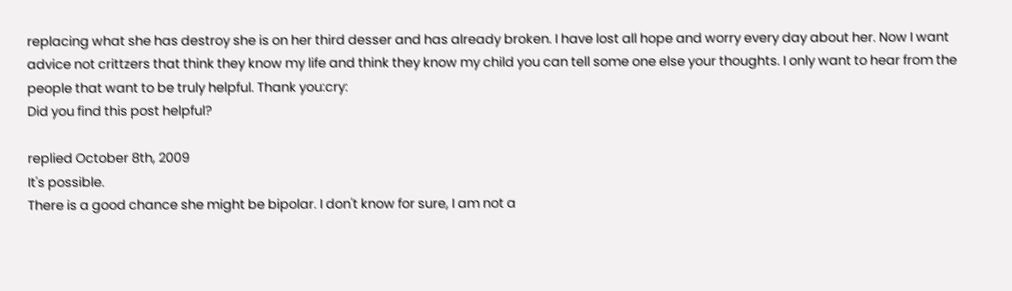replacing what she has destroy she is on her third desser and has already broken. I have lost all hope and worry every day about her. Now I want advice not crittzers that think they know my life and think they know my child you can tell some one else your thoughts. I only want to hear from the people that want to be truly helpful. Thank you:cry:
Did you find this post helpful?

replied October 8th, 2009
It's possible.
There is a good chance she might be bipolar. I don't know for sure, I am not a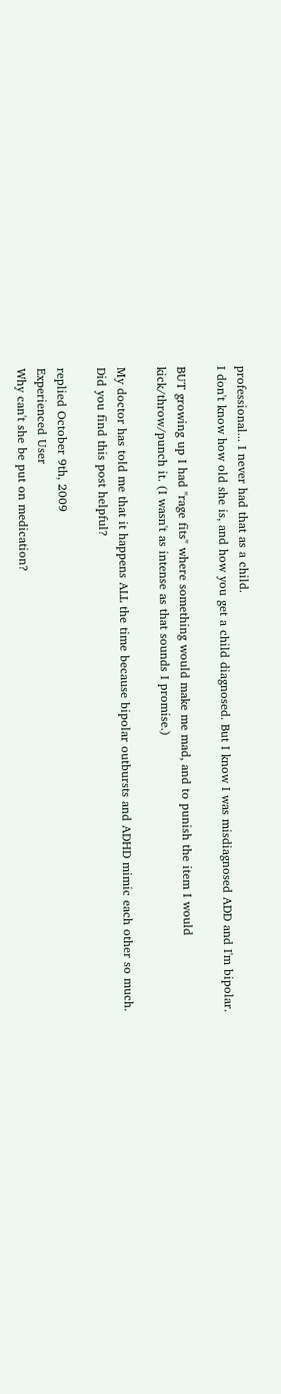professional... I never had that as a child.
I don't know how old she is, and how you get a child diagnosed. But I know I was misdiagnosed ADD and I'm bipolar.

BUT growing up I had "rage fits" where something would make me mad, and to punish the item I would kick/throw/punch it. (I wasn't as intense as that sounds I promise.)

My doctor has told me that it happens ALL the time because bipolar outbursts and ADHD mimic each other so much.
Did you find this post helpful?

replied October 9th, 2009
Experienced User
Why can't she be put on medication?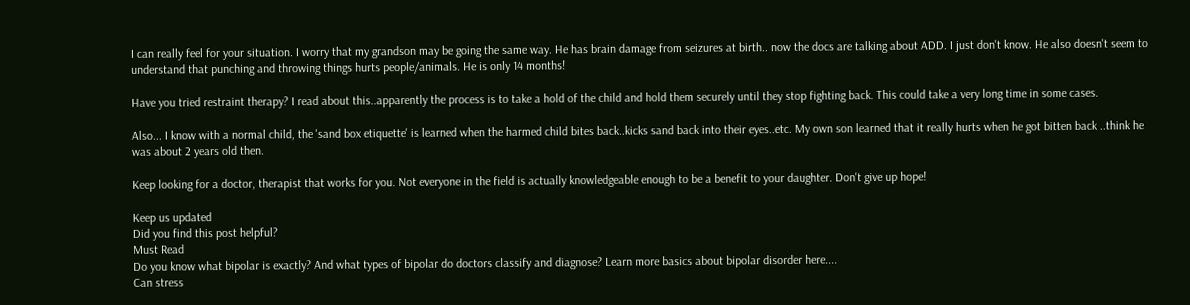I can really feel for your situation. I worry that my grandson may be going the same way. He has brain damage from seizures at birth.. now the docs are talking about ADD. I just don't know. He also doesn't seem to understand that punching and throwing things hurts people/animals. He is only 14 months!

Have you tried restraint therapy? I read about this..apparently the process is to take a hold of the child and hold them securely until they stop fighting back. This could take a very long time in some cases.

Also... I know with a normal child, the 'sand box etiquette' is learned when the harmed child bites back..kicks sand back into their eyes..etc. My own son learned that it really hurts when he got bitten back ..think he was about 2 years old then.

Keep looking for a doctor, therapist that works for you. Not everyone in the field is actually knowledgeable enough to be a benefit to your daughter. Don't give up hope!

Keep us updated
Did you find this post helpful?
Must Read
Do you know what bipolar is exactly? And what types of bipolar do doctors classify and diagnose? Learn more basics about bipolar disorder here....
Can stress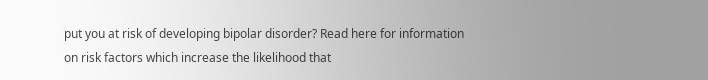put you at risk of developing bipolar disorder? Read here for information on risk factors which increase the likelihood that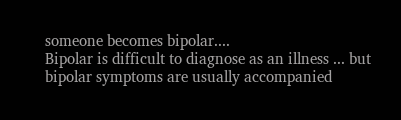someone becomes bipolar....
Bipolar is difficult to diagnose as an illness ... but bipolar symptoms are usually accompanied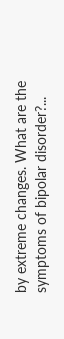by extreme changes. What are the symptoms of bipolar disorder?...